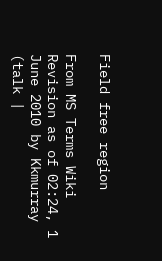Field free region

From MS Terms Wiki
Revision as of 02:24, 1 June 2010 by Kkmurray (talk |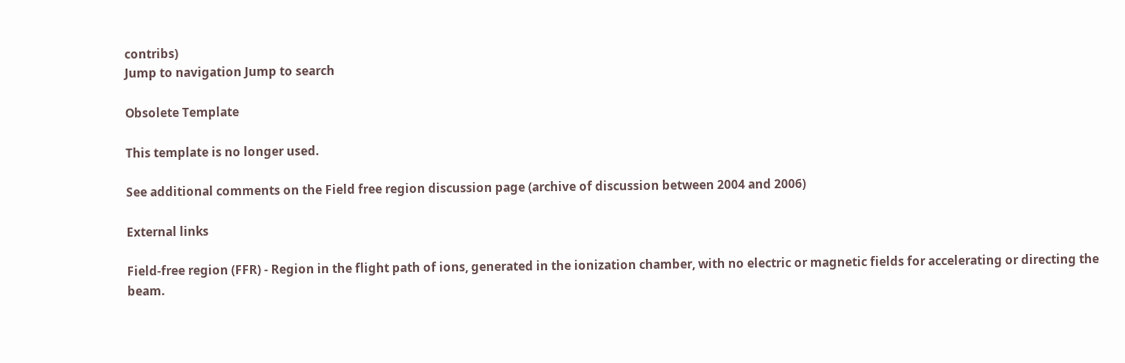contribs)
Jump to navigation Jump to search

Obsolete Template

This template is no longer used.

See additional comments on the Field free region discussion page (archive of discussion between 2004 and 2006)

External links

Field-free region (FFR) - Region in the flight path of ions, generated in the ionization chamber, with no electric or magnetic fields for accelerating or directing the beam.